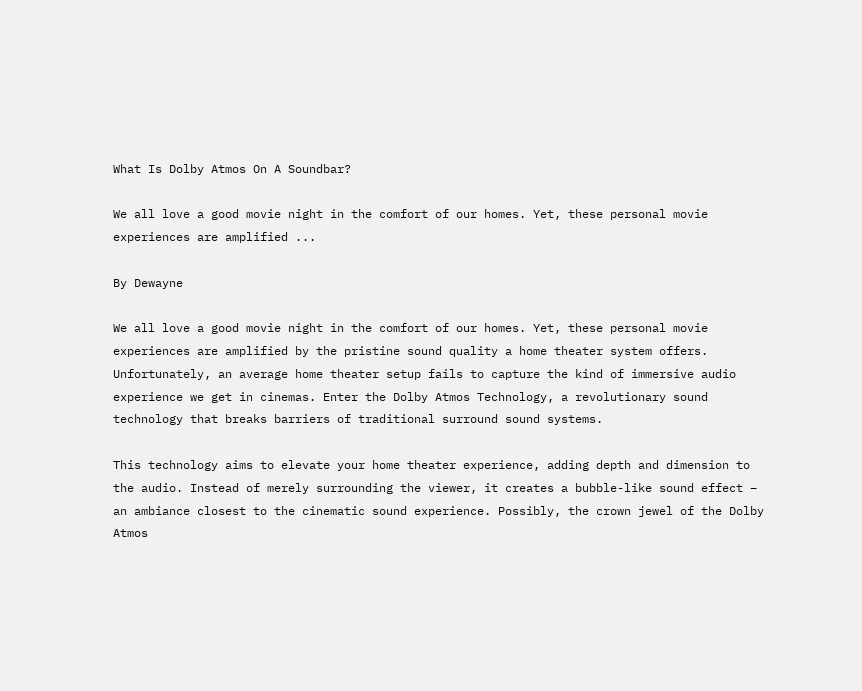What Is Dolby Atmos On A Soundbar?

We all love a good movie night in the comfort of our homes. Yet, these personal movie experiences are amplified ...

By Dewayne

We all love a good movie night in the comfort of our homes. Yet, these personal movie experiences are amplified by the pristine sound quality a home theater system offers. Unfortunately, an average home theater setup fails to capture the kind of immersive audio experience we get in cinemas. Enter the Dolby Atmos Technology, a revolutionary sound technology that breaks barriers of traditional surround sound systems.

This technology aims to elevate your home theater experience, adding depth and dimension to the audio. Instead of merely surrounding the viewer, it creates a bubble-like sound effect – an ambiance closest to the cinematic sound experience. Possibly, the crown jewel of the Dolby Atmos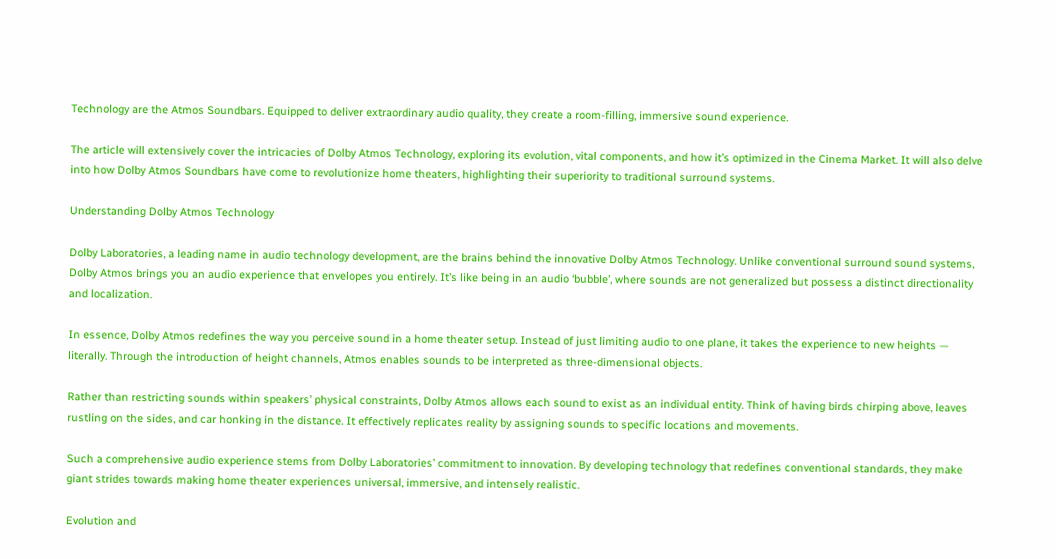Technology are the Atmos Soundbars. Equipped to deliver extraordinary audio quality, they create a room-filling, immersive sound experience.

The article will extensively cover the intricacies of Dolby Atmos Technology, exploring its evolution, vital components, and how it’s optimized in the Cinema Market. It will also delve into how Dolby Atmos Soundbars have come to revolutionize home theaters, highlighting their superiority to traditional surround systems.

Understanding Dolby Atmos Technology

Dolby Laboratories, a leading name in audio technology development, are the brains behind the innovative Dolby Atmos Technology. Unlike conventional surround sound systems, Dolby Atmos brings you an audio experience that envelopes you entirely. It’s like being in an audio ‘bubble’, where sounds are not generalized but possess a distinct directionality and localization.

In essence, Dolby Atmos redefines the way you perceive sound in a home theater setup. Instead of just limiting audio to one plane, it takes the experience to new heights — literally. Through the introduction of height channels, Atmos enables sounds to be interpreted as three-dimensional objects.

Rather than restricting sounds within speakers’ physical constraints, Dolby Atmos allows each sound to exist as an individual entity. Think of having birds chirping above, leaves rustling on the sides, and car honking in the distance. It effectively replicates reality by assigning sounds to specific locations and movements.

Such a comprehensive audio experience stems from Dolby Laboratories’ commitment to innovation. By developing technology that redefines conventional standards, they make giant strides towards making home theater experiences universal, immersive, and intensely realistic.

Evolution and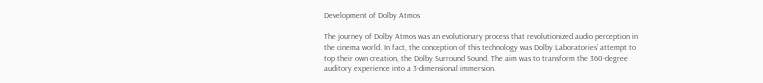Development of Dolby Atmos

The journey of Dolby Atmos was an evolutionary process that revolutionized audio perception in the cinema world. In fact, the conception of this technology was Dolby Laboratories’ attempt to top their own creation, the Dolby Surround Sound. The aim was to transform the 360-degree auditory experience into a 3-dimensional immersion.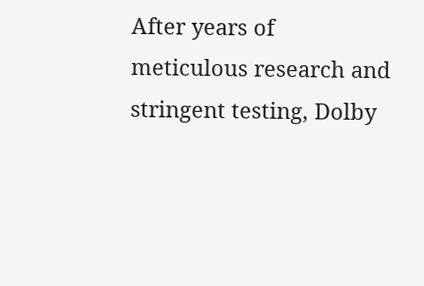After years of meticulous research and stringent testing, Dolby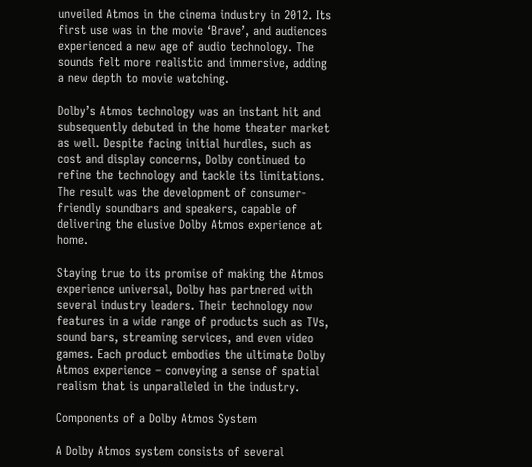unveiled Atmos in the cinema industry in 2012. Its first use was in the movie ‘Brave’, and audiences experienced a new age of audio technology. The sounds felt more realistic and immersive, adding a new depth to movie watching.

Dolby’s Atmos technology was an instant hit and subsequently debuted in the home theater market as well. Despite facing initial hurdles, such as cost and display concerns, Dolby continued to refine the technology and tackle its limitations. The result was the development of consumer-friendly soundbars and speakers, capable of delivering the elusive Dolby Atmos experience at home.

Staying true to its promise of making the Atmos experience universal, Dolby has partnered with several industry leaders. Their technology now features in a wide range of products such as TVs, sound bars, streaming services, and even video games. Each product embodies the ultimate Dolby Atmos experience – conveying a sense of spatial realism that is unparalleled in the industry.

Components of a Dolby Atmos System

A Dolby Atmos system consists of several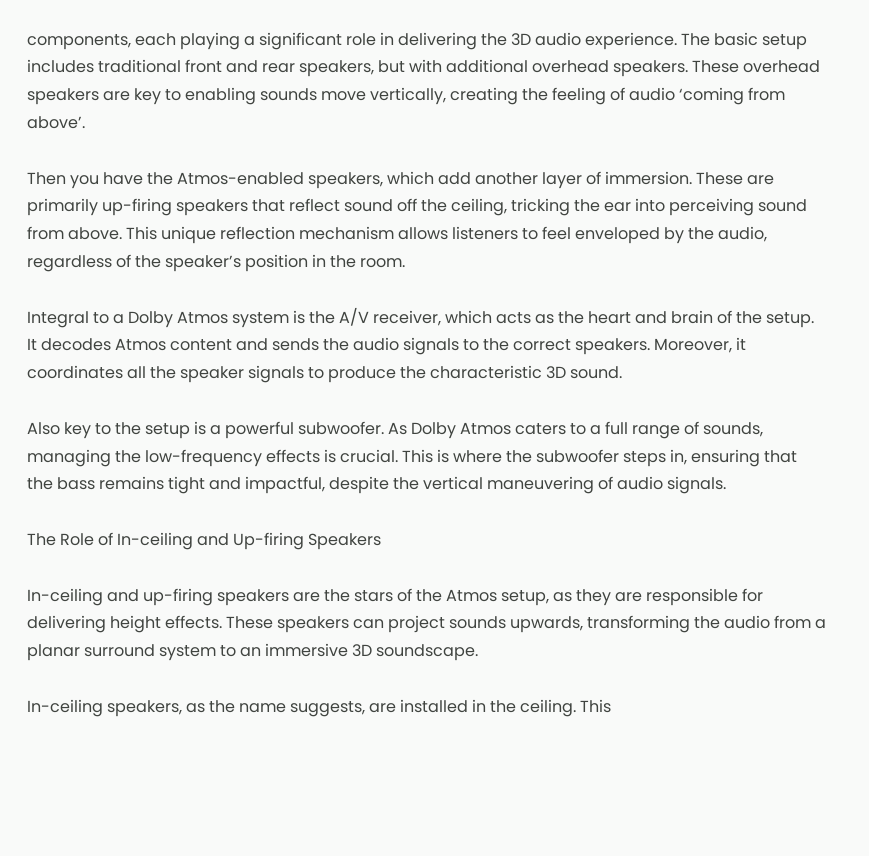components, each playing a significant role in delivering the 3D audio experience. The basic setup includes traditional front and rear speakers, but with additional overhead speakers. These overhead speakers are key to enabling sounds move vertically, creating the feeling of audio ‘coming from above’.

Then you have the Atmos-enabled speakers, which add another layer of immersion. These are primarily up-firing speakers that reflect sound off the ceiling, tricking the ear into perceiving sound from above. This unique reflection mechanism allows listeners to feel enveloped by the audio, regardless of the speaker’s position in the room.

Integral to a Dolby Atmos system is the A/V receiver, which acts as the heart and brain of the setup. It decodes Atmos content and sends the audio signals to the correct speakers. Moreover, it coordinates all the speaker signals to produce the characteristic 3D sound.

Also key to the setup is a powerful subwoofer. As Dolby Atmos caters to a full range of sounds, managing the low-frequency effects is crucial. This is where the subwoofer steps in, ensuring that the bass remains tight and impactful, despite the vertical maneuvering of audio signals.

The Role of In-ceiling and Up-firing Speakers

In-ceiling and up-firing speakers are the stars of the Atmos setup, as they are responsible for delivering height effects. These speakers can project sounds upwards, transforming the audio from a planar surround system to an immersive 3D soundscape.

In-ceiling speakers, as the name suggests, are installed in the ceiling. This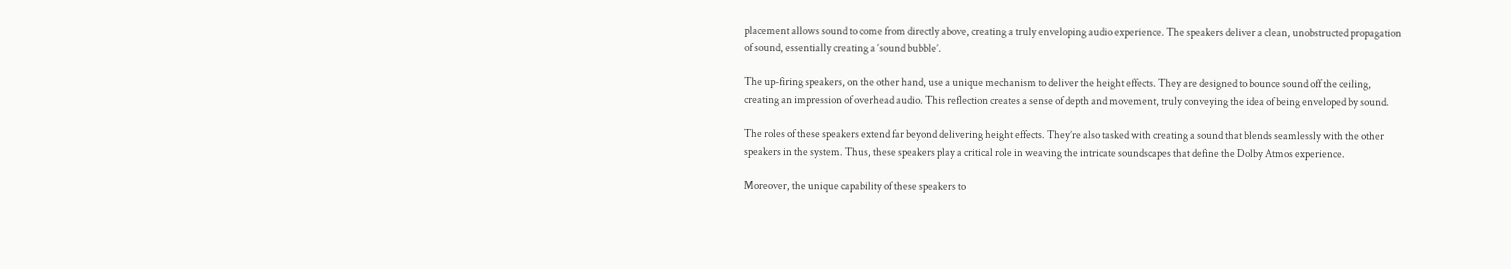placement allows sound to come from directly above, creating a truly enveloping audio experience. The speakers deliver a clean, unobstructed propagation of sound, essentially creating a ‘sound bubble’.

The up-firing speakers, on the other hand, use a unique mechanism to deliver the height effects. They are designed to bounce sound off the ceiling, creating an impression of overhead audio. This reflection creates a sense of depth and movement, truly conveying the idea of being enveloped by sound.

The roles of these speakers extend far beyond delivering height effects. They’re also tasked with creating a sound that blends seamlessly with the other speakers in the system. Thus, these speakers play a critical role in weaving the intricate soundscapes that define the Dolby Atmos experience.

Moreover, the unique capability of these speakers to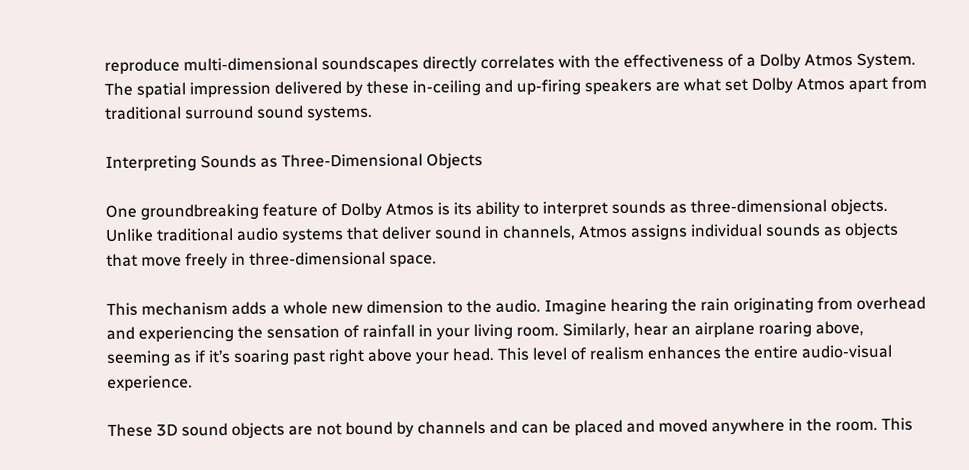reproduce multi-dimensional soundscapes directly correlates with the effectiveness of a Dolby Atmos System. The spatial impression delivered by these in-ceiling and up-firing speakers are what set Dolby Atmos apart from traditional surround sound systems.

Interpreting Sounds as Three-Dimensional Objects

One groundbreaking feature of Dolby Atmos is its ability to interpret sounds as three-dimensional objects. Unlike traditional audio systems that deliver sound in channels, Atmos assigns individual sounds as objects that move freely in three-dimensional space.

This mechanism adds a whole new dimension to the audio. Imagine hearing the rain originating from overhead and experiencing the sensation of rainfall in your living room. Similarly, hear an airplane roaring above, seeming as if it’s soaring past right above your head. This level of realism enhances the entire audio-visual experience.

These 3D sound objects are not bound by channels and can be placed and moved anywhere in the room. This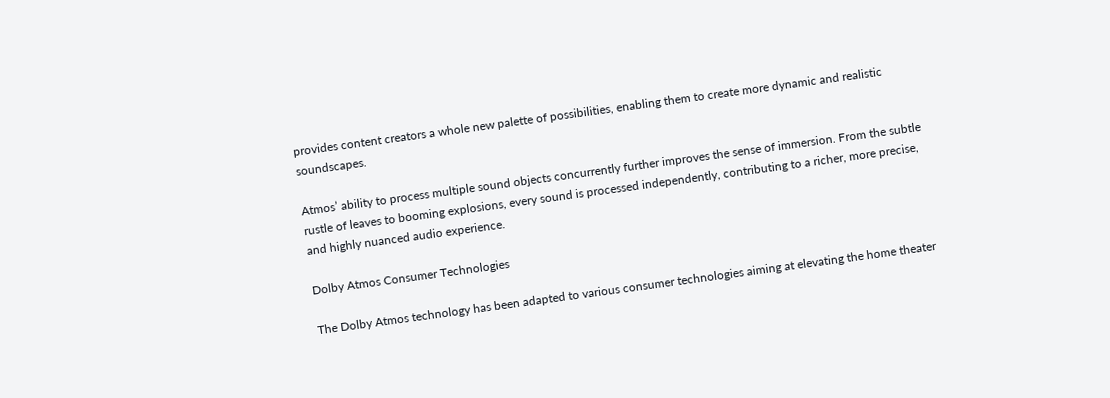provides content creators a whole new palette of possibilities, enabling them to create more dynamic and realistic soundscapes.

Atmos’ ability to process multiple sound objects concurrently further improves the sense of immersion. From the subtle rustle of leaves to booming explosions, every sound is processed independently, contributing to a richer, more precise, and highly nuanced audio experience.

Dolby Atmos Consumer Technologies

The Dolby Atmos technology has been adapted to various consumer technologies aiming at elevating the home theater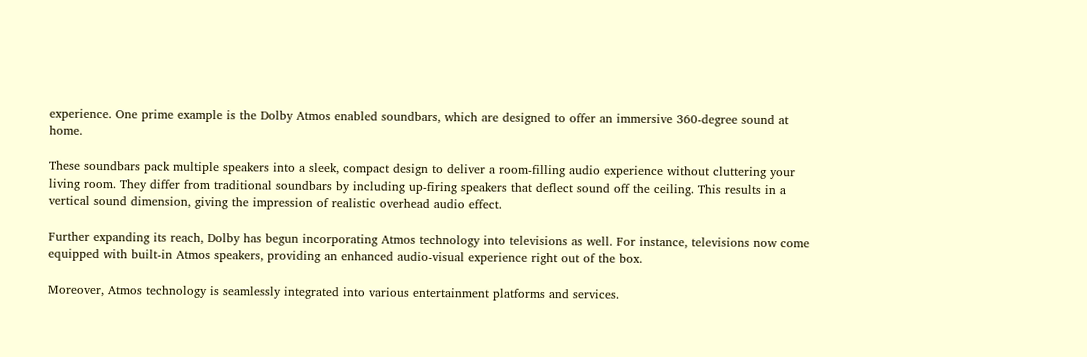experience. One prime example is the Dolby Atmos enabled soundbars, which are designed to offer an immersive 360-degree sound at home.

These soundbars pack multiple speakers into a sleek, compact design to deliver a room-filling audio experience without cluttering your living room. They differ from traditional soundbars by including up-firing speakers that deflect sound off the ceiling. This results in a vertical sound dimension, giving the impression of realistic overhead audio effect.

Further expanding its reach, Dolby has begun incorporating Atmos technology into televisions as well. For instance, televisions now come equipped with built-in Atmos speakers, providing an enhanced audio-visual experience right out of the box.

Moreover, Atmos technology is seamlessly integrated into various entertainment platforms and services.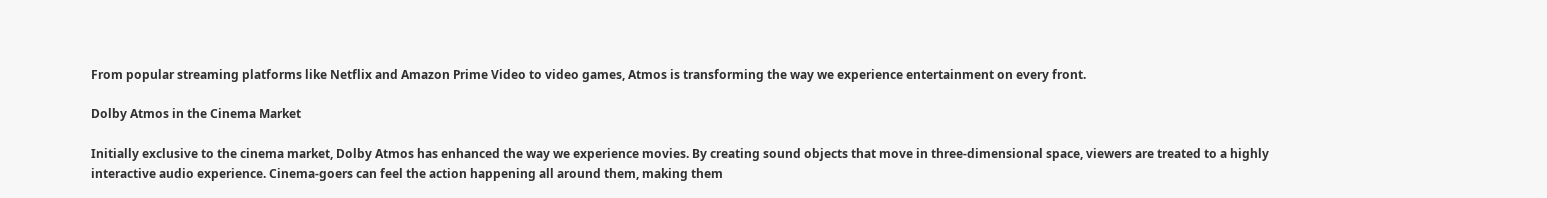From popular streaming platforms like Netflix and Amazon Prime Video to video games, Atmos is transforming the way we experience entertainment on every front.

Dolby Atmos in the Cinema Market

Initially exclusive to the cinema market, Dolby Atmos has enhanced the way we experience movies. By creating sound objects that move in three-dimensional space, viewers are treated to a highly interactive audio experience. Cinema-goers can feel the action happening all around them, making them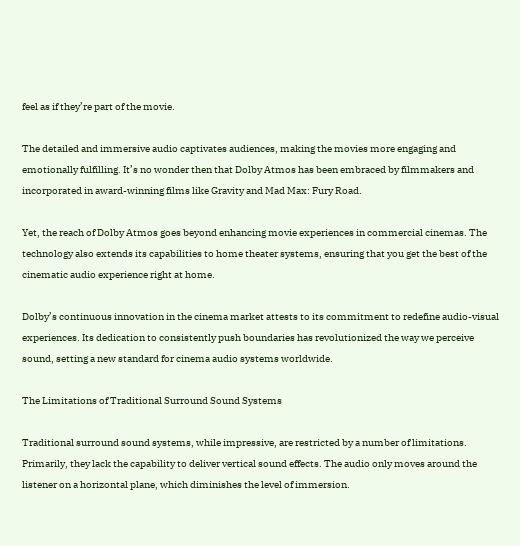feel as if they’re part of the movie.

The detailed and immersive audio captivates audiences, making the movies more engaging and emotionally fulfilling. It’s no wonder then that Dolby Atmos has been embraced by filmmakers and incorporated in award-winning films like Gravity and Mad Max: Fury Road.

Yet, the reach of Dolby Atmos goes beyond enhancing movie experiences in commercial cinemas. The technology also extends its capabilities to home theater systems, ensuring that you get the best of the cinematic audio experience right at home.

Dolby’s continuous innovation in the cinema market attests to its commitment to redefine audio-visual experiences. Its dedication to consistently push boundaries has revolutionized the way we perceive sound, setting a new standard for cinema audio systems worldwide.

The Limitations of Traditional Surround Sound Systems

Traditional surround sound systems, while impressive, are restricted by a number of limitations. Primarily, they lack the capability to deliver vertical sound effects. The audio only moves around the listener on a horizontal plane, which diminishes the level of immersion.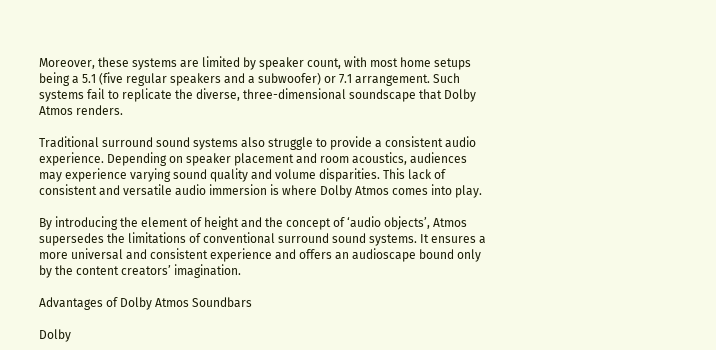Moreover, these systems are limited by speaker count, with most home setups being a 5.1 (five regular speakers and a subwoofer) or 7.1 arrangement. Such systems fail to replicate the diverse, three-dimensional soundscape that Dolby Atmos renders.

Traditional surround sound systems also struggle to provide a consistent audio experience. Depending on speaker placement and room acoustics, audiences may experience varying sound quality and volume disparities. This lack of consistent and versatile audio immersion is where Dolby Atmos comes into play.

By introducing the element of height and the concept of ‘audio objects’, Atmos supersedes the limitations of conventional surround sound systems. It ensures a more universal and consistent experience and offers an audioscape bound only by the content creators’ imagination.

Advantages of Dolby Atmos Soundbars

Dolby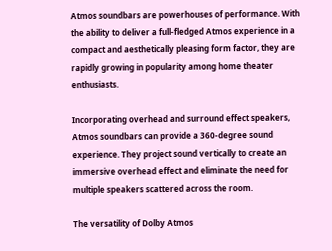Atmos soundbars are powerhouses of performance. With the ability to deliver a full-fledged Atmos experience in a compact and aesthetically pleasing form factor, they are rapidly growing in popularity among home theater enthusiasts.

Incorporating overhead and surround effect speakers, Atmos soundbars can provide a 360-degree sound experience. They project sound vertically to create an immersive overhead effect and eliminate the need for multiple speakers scattered across the room.

The versatility of Dolby Atmos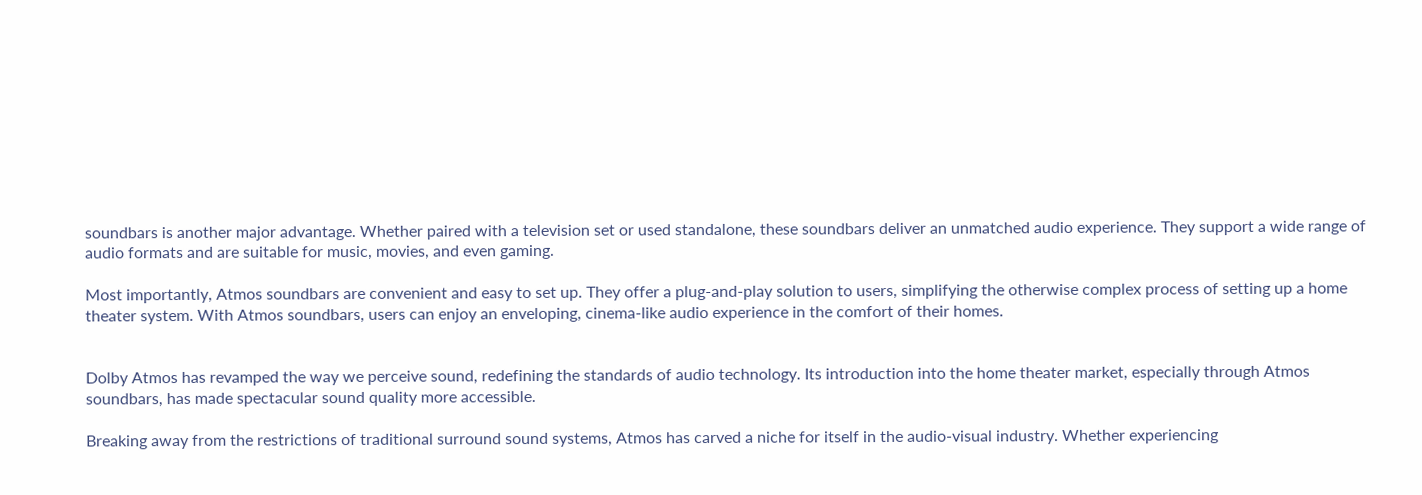soundbars is another major advantage. Whether paired with a television set or used standalone, these soundbars deliver an unmatched audio experience. They support a wide range of audio formats and are suitable for music, movies, and even gaming.

Most importantly, Atmos soundbars are convenient and easy to set up. They offer a plug-and-play solution to users, simplifying the otherwise complex process of setting up a home theater system. With Atmos soundbars, users can enjoy an enveloping, cinema-like audio experience in the comfort of their homes.


Dolby Atmos has revamped the way we perceive sound, redefining the standards of audio technology. Its introduction into the home theater market, especially through Atmos soundbars, has made spectacular sound quality more accessible.

Breaking away from the restrictions of traditional surround sound systems, Atmos has carved a niche for itself in the audio-visual industry. Whether experiencing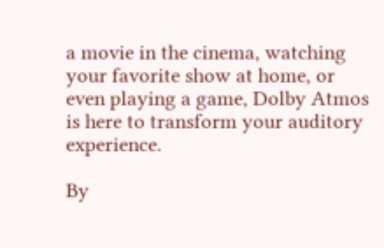a movie in the cinema, watching your favorite show at home, or even playing a game, Dolby Atmos is here to transform your auditory experience.

By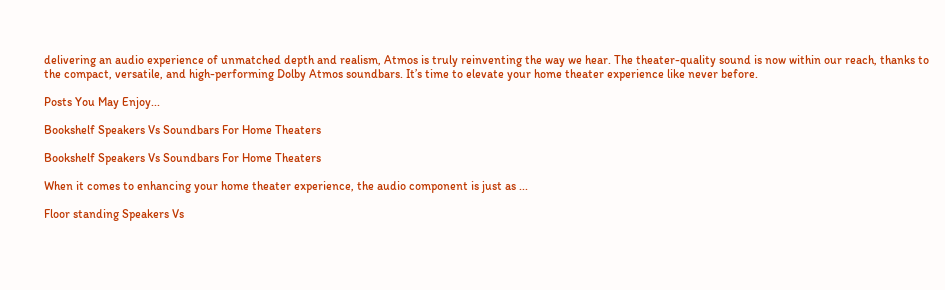delivering an audio experience of unmatched depth and realism, Atmos is truly reinventing the way we hear. The theater-quality sound is now within our reach, thanks to the compact, versatile, and high-performing Dolby Atmos soundbars. It’s time to elevate your home theater experience like never before.

Posts You May Enjoy...

Bookshelf Speakers Vs Soundbars For Home Theaters

Bookshelf Speakers Vs Soundbars For Home Theaters

When it comes to enhancing your home theater experience, the audio component is just as ...

Floor standing Speakers Vs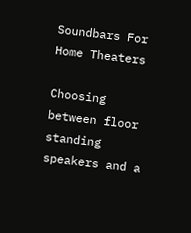Soundbars For Home Theaters

Choosing between floor standing speakers and a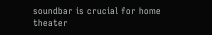soundbar is crucial for home theater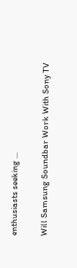enthusiasts seeking ...

Will Samsung Soundbar Work With Sony TV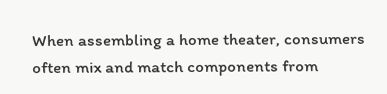When assembling a home theater, consumers often mix and match components from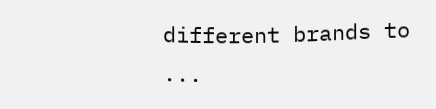different brands to ...